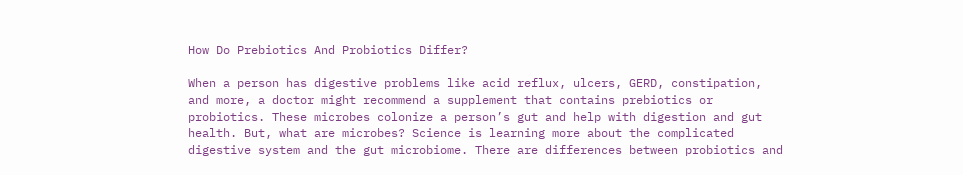How Do Prebiotics And Probiotics Differ?

When a person has digestive problems like acid reflux, ulcers, GERD, constipation, and more, a doctor might recommend a supplement that contains prebiotics or probiotics. These microbes colonize a person’s gut and help with digestion and gut health. But, what are microbes? Science is learning more about the complicated digestive system and the gut microbiome. There are differences between probiotics and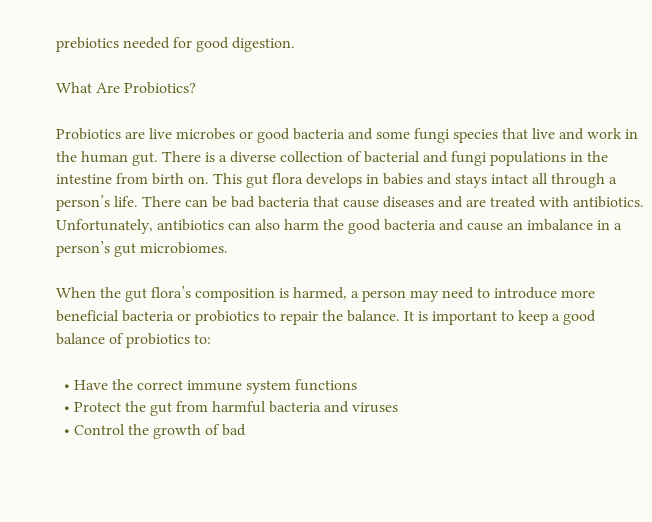prebiotics needed for good digestion.

What Are Probiotics?

Probiotics are live microbes or good bacteria and some fungi species that live and work in the human gut. There is a diverse collection of bacterial and fungi populations in the intestine from birth on. This gut flora develops in babies and stays intact all through a person’s life. There can be bad bacteria that cause diseases and are treated with antibiotics. Unfortunately, antibiotics can also harm the good bacteria and cause an imbalance in a person’s gut microbiomes.

When the gut flora’s composition is harmed, a person may need to introduce more beneficial bacteria or probiotics to repair the balance. It is important to keep a good balance of probiotics to:

  • Have the correct immune system functions
  • Protect the gut from harmful bacteria and viruses
  • Control the growth of bad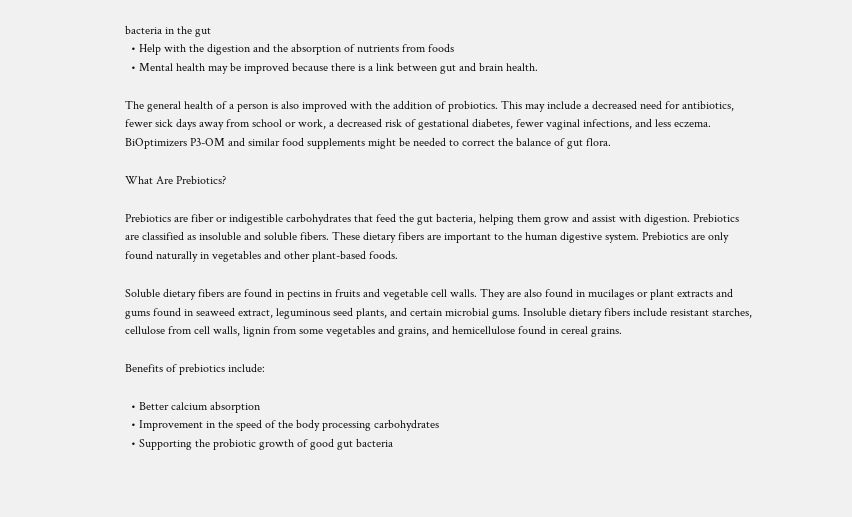bacteria in the gut
  • Help with the digestion and the absorption of nutrients from foods
  • Mental health may be improved because there is a link between gut and brain health.

The general health of a person is also improved with the addition of probiotics. This may include a decreased need for antibiotics, fewer sick days away from school or work, a decreased risk of gestational diabetes, fewer vaginal infections, and less eczema. BiOptimizers P3-OM and similar food supplements might be needed to correct the balance of gut flora.

What Are Prebiotics?

Prebiotics are fiber or indigestible carbohydrates that feed the gut bacteria, helping them grow and assist with digestion. Prebiotics are classified as insoluble and soluble fibers. These dietary fibers are important to the human digestive system. Prebiotics are only found naturally in vegetables and other plant-based foods.

Soluble dietary fibers are found in pectins in fruits and vegetable cell walls. They are also found in mucilages or plant extracts and gums found in seaweed extract, leguminous seed plants, and certain microbial gums. Insoluble dietary fibers include resistant starches, cellulose from cell walls, lignin from some vegetables and grains, and hemicellulose found in cereal grains.

Benefits of prebiotics include:

  • Better calcium absorption
  • Improvement in the speed of the body processing carbohydrates
  • Supporting the probiotic growth of good gut bacteria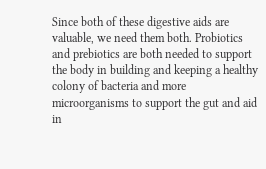Since both of these digestive aids are valuable, we need them both. Probiotics and prebiotics are both needed to support the body in building and keeping a healthy colony of bacteria and more microorganisms to support the gut and aid in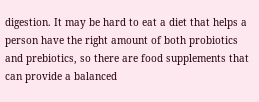digestion. It may be hard to eat a diet that helps a person have the right amount of both probiotics and prebiotics, so there are food supplements that can provide a balanced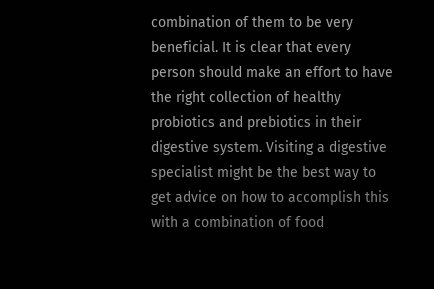combination of them to be very beneficial. It is clear that every person should make an effort to have the right collection of healthy probiotics and prebiotics in their digestive system. Visiting a digestive specialist might be the best way to get advice on how to accomplish this with a combination of food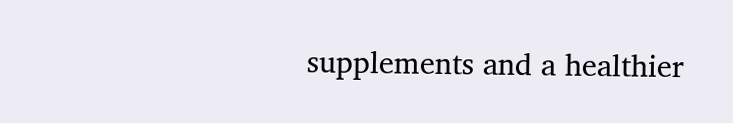supplements and a healthier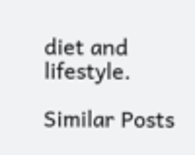diet and lifestyle.

Similar Posts